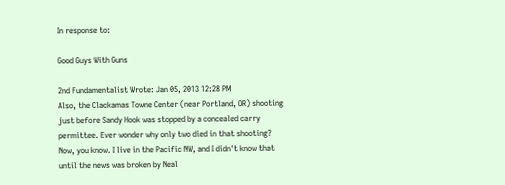In response to:

Good Guys With Guns

2nd Fundamentalist Wrote: Jan 05, 2013 12:28 PM
Also, the Clackamas Towne Center (near Portland, OR) shooting just before Sandy Hook was stopped by a concealed carry permittee. Ever wonder why only two died in that shooting? Now, you know. I live in the Pacific NW, and I didn't know that until the news was broken by Neal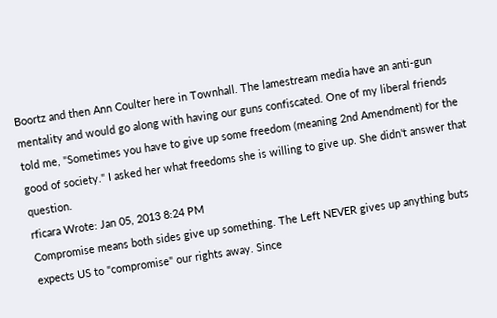Boortz and then Ann Coulter here in Townhall. The lamestream media have an anti-gun mentality and would go along with having our guns confiscated. One of my liberal friends told me, "Sometimes you have to give up some freedom (meaning 2nd Amendment) for the good of society." I asked her what freedoms she is willing to give up. She didn't answer that question.
rficara Wrote: Jan 05, 2013 8:24 PM
Compromise means both sides give up something. The Left NEVER gives up anything buts expects US to "compromise" our rights away. Since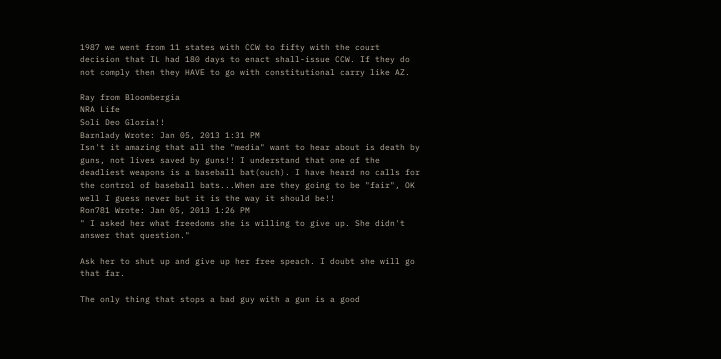1987 we went from 11 states with CCW to fifty with the court decision that IL had 180 days to enact shall-issue CCW. If they do not comply then they HAVE to go with constitutional carry like AZ.

Ray from Bloombergia
NRA Life
Soli Deo Gloria!!
Barnlady Wrote: Jan 05, 2013 1:31 PM
Isn't it amazing that all the "media" want to hear about is death by guns, not lives saved by guns!! I understand that one of the deadliest weapons is a baseball bat(ouch). I have heard no calls for the control of baseball bats...When are they going to be "fair", OK well I guess never but it is the way it should be!!
Ron781 Wrote: Jan 05, 2013 1:26 PM
" I asked her what freedoms she is willing to give up. She didn't answer that question."

Ask her to shut up and give up her free speach. I doubt she will go that far.

The only thing that stops a bad guy with a gun is a good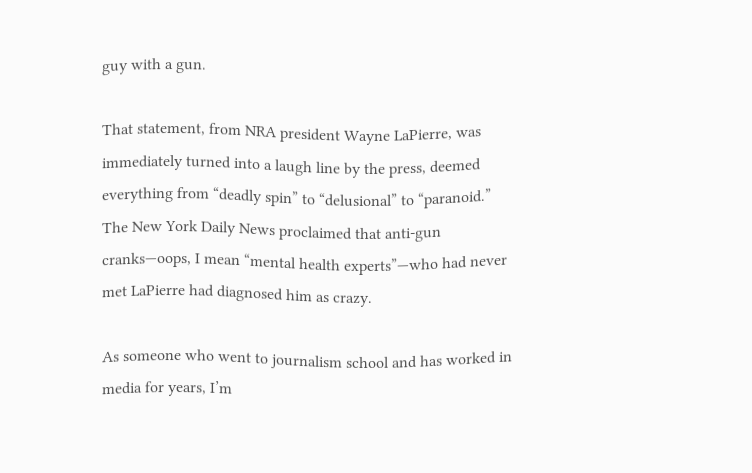guy with a gun.

That statement, from NRA president Wayne LaPierre, was immediately turned into a laugh line by the press, deemed everything from “deadly spin” to “delusional” to “paranoid.” The New York Daily News proclaimed that anti-gun cranks—oops, I mean “mental health experts”—who had never met LaPierre had diagnosed him as crazy.

As someone who went to journalism school and has worked in media for years, I’m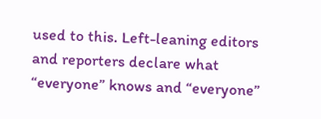used to this. Left-leaning editors and reporters declare what “everyone” knows and “everyone”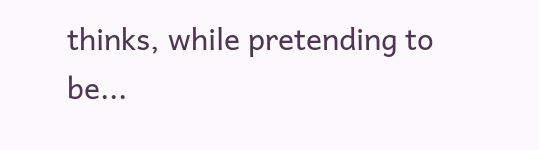thinks, while pretending to be...